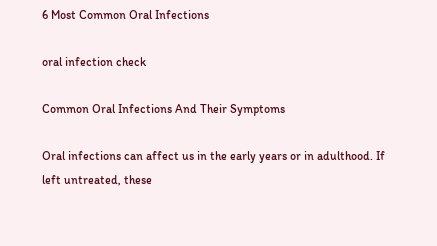6 Most Common Oral Infections

oral infection check

Common Oral Infections And Their Symptoms

Oral infections can affect us in the early years or in adulthood. If left untreated, these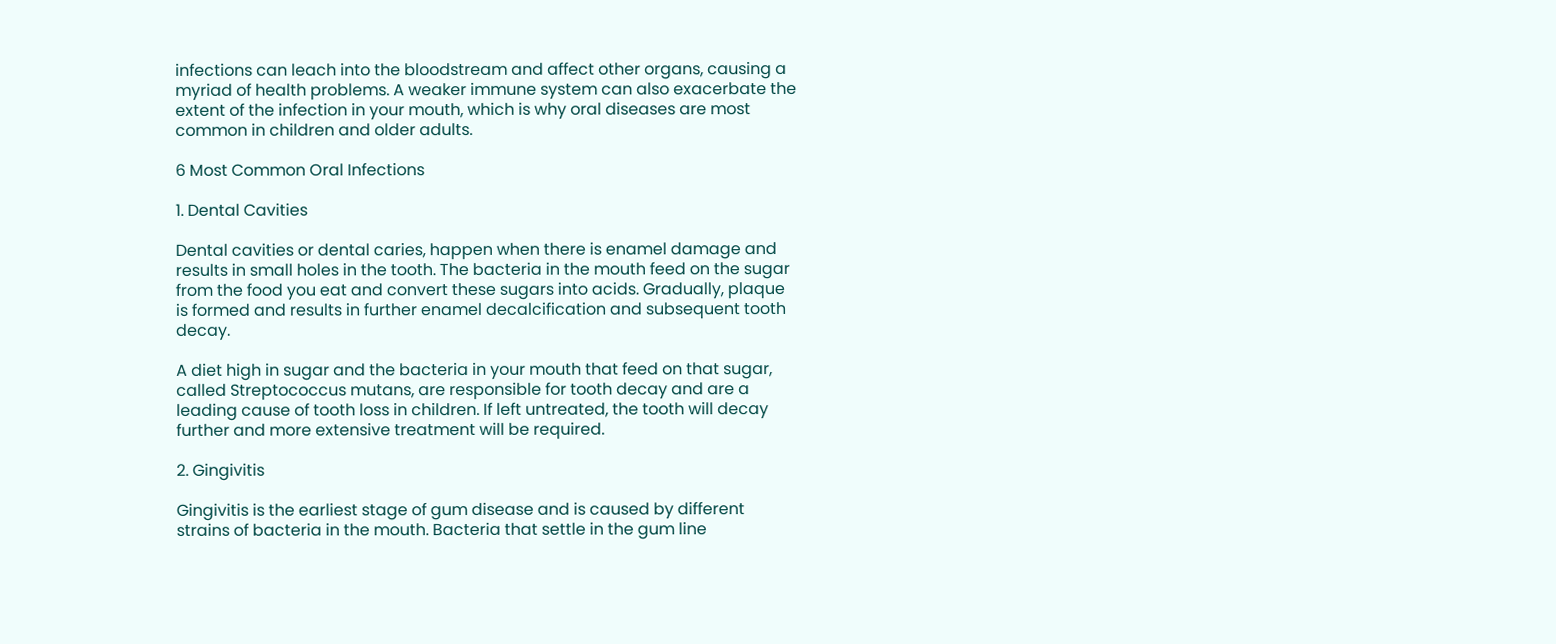infections can leach into the bloodstream and affect other organs, causing a myriad of health problems. A weaker immune system can also exacerbate the extent of the infection in your mouth, which is why oral diseases are most common in children and older adults.

6 Most Common Oral Infections

1. Dental Cavities

Dental cavities or dental caries, happen when there is enamel damage and results in small holes in the tooth. The bacteria in the mouth feed on the sugar from the food you eat and convert these sugars into acids. Gradually, plaque is formed and results in further enamel decalcification and subsequent tooth decay.

A diet high in sugar and the bacteria in your mouth that feed on that sugar, called Streptococcus mutans, are responsible for tooth decay and are a leading cause of tooth loss in children. If left untreated, the tooth will decay further and more extensive treatment will be required.

2. Gingivitis

Gingivitis is the earliest stage of gum disease and is caused by different strains of bacteria in the mouth. Bacteria that settle in the gum line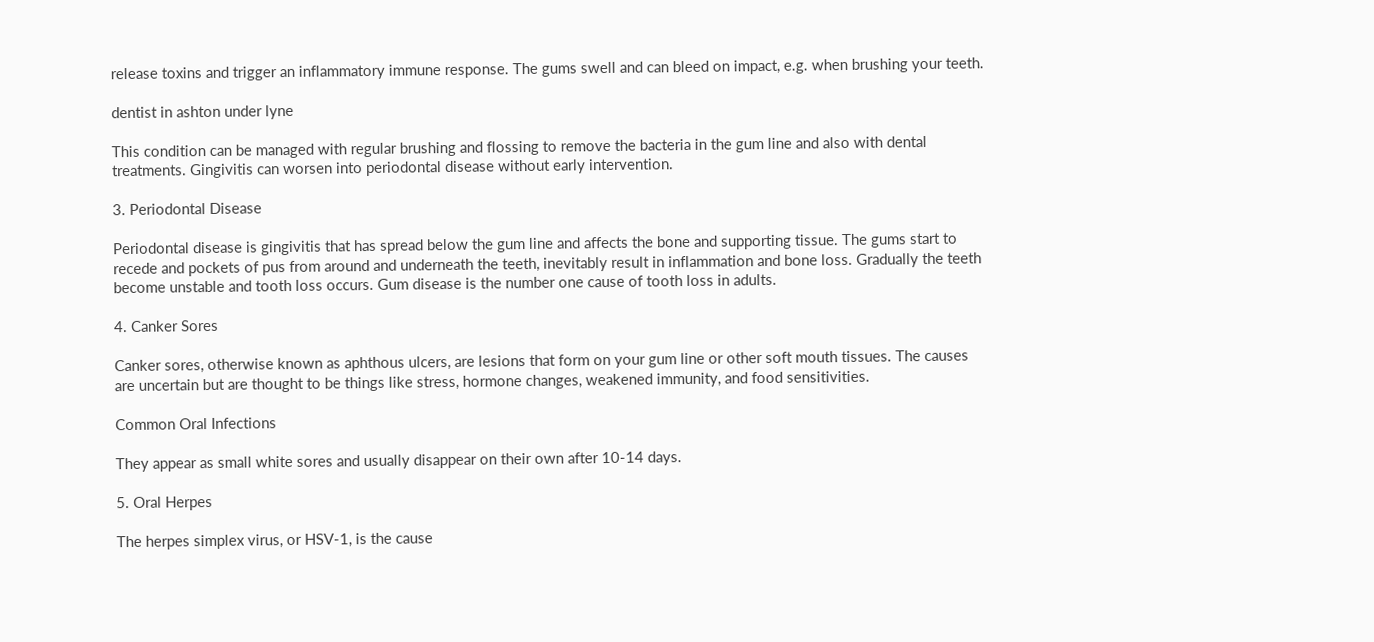release toxins and trigger an inflammatory immune response. The gums swell and can bleed on impact, e.g. when brushing your teeth.

dentist in ashton under lyne

This condition can be managed with regular brushing and flossing to remove the bacteria in the gum line and also with dental treatments. Gingivitis can worsen into periodontal disease without early intervention.

3. Periodontal Disease

Periodontal disease is gingivitis that has spread below the gum line and affects the bone and supporting tissue. The gums start to recede and pockets of pus from around and underneath the teeth, inevitably result in inflammation and bone loss. Gradually the teeth become unstable and tooth loss occurs. Gum disease is the number one cause of tooth loss in adults.

4. Canker Sores

Canker sores, otherwise known as aphthous ulcers, are lesions that form on your gum line or other soft mouth tissues. The causes are uncertain but are thought to be things like stress, hormone changes, weakened immunity, and food sensitivities.

Common Oral Infections

They appear as small white sores and usually disappear on their own after 10-14 days.

5. Oral Herpes

The herpes simplex virus, or HSV-1, is the cause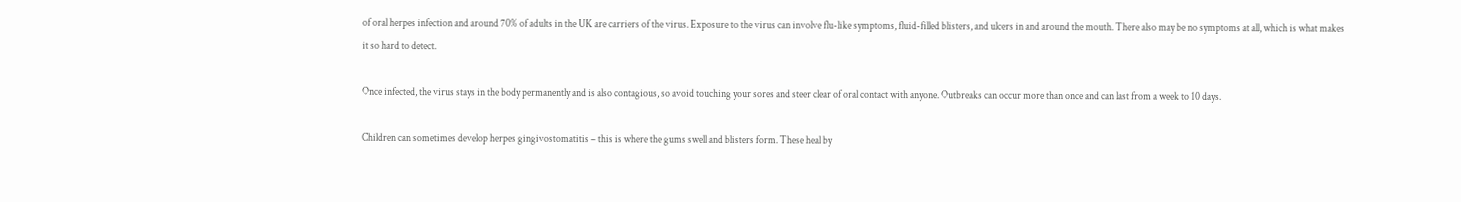of oral herpes infection and around 70% of adults in the UK are carriers of the virus. Exposure to the virus can involve flu-like symptoms, fluid-filled blisters, and ulcers in and around the mouth. There also may be no symptoms at all, which is what makes it so hard to detect.

Once infected, the virus stays in the body permanently and is also contagious, so avoid touching your sores and steer clear of oral contact with anyone. Outbreaks can occur more than once and can last from a week to 10 days.

Children can sometimes develop herpes gingivostomatitis – this is where the gums swell and blisters form. These heal by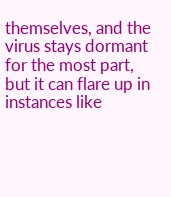themselves, and the virus stays dormant for the most part, but it can flare up in instances like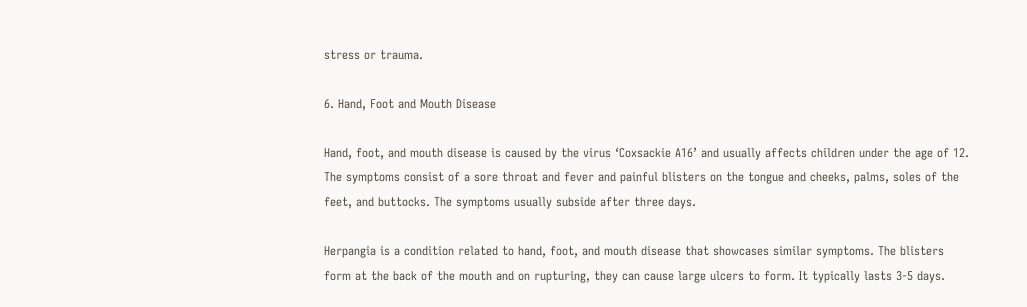stress or trauma.

6. Hand, Foot and Mouth Disease

Hand, foot, and mouth disease is caused by the virus ‘Coxsackie A16’ and usually affects children under the age of 12. The symptoms consist of a sore throat and fever and painful blisters on the tongue and cheeks, palms, soles of the feet, and buttocks. The symptoms usually subside after three days.

Herpangia is a condition related to hand, foot, and mouth disease that showcases similar symptoms. The blisters form at the back of the mouth and on rupturing, they can cause large ulcers to form. It typically lasts 3-5 days.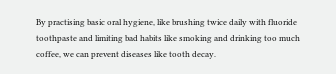By practising basic oral hygiene, like brushing twice daily with fluoride toothpaste and limiting bad habits like smoking and drinking too much coffee, we can prevent diseases like tooth decay.